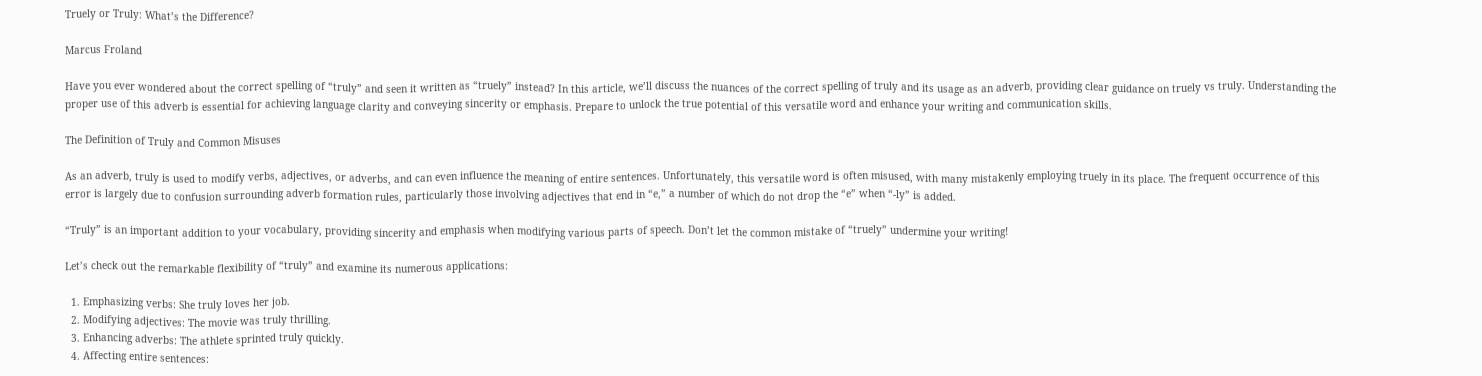Truely or Truly: What’s the Difference?

Marcus Froland

Have you ever wondered about the correct spelling of “truly” and seen it written as “truely” instead? In this article, we’ll discuss the nuances of the correct spelling of truly and its usage as an adverb, providing clear guidance on truely vs truly. Understanding the proper use of this adverb is essential for achieving language clarity and conveying sincerity or emphasis. Prepare to unlock the true potential of this versatile word and enhance your writing and communication skills.

The Definition of Truly and Common Misuses

As an adverb, truly is used to modify verbs, adjectives, or adverbs, and can even influence the meaning of entire sentences. Unfortunately, this versatile word is often misused, with many mistakenly employing truely in its place. The frequent occurrence of this error is largely due to confusion surrounding adverb formation rules, particularly those involving adjectives that end in “e,” a number of which do not drop the “e” when “-ly” is added.

“Truly” is an important addition to your vocabulary, providing sincerity and emphasis when modifying various parts of speech. Don’t let the common mistake of “truely” undermine your writing!

Let’s check out the remarkable flexibility of “truly” and examine its numerous applications:

  1. Emphasizing verbs: She truly loves her job.
  2. Modifying adjectives: The movie was truly thrilling.
  3. Enhancing adverbs: The athlete sprinted truly quickly.
  4. Affecting entire sentences: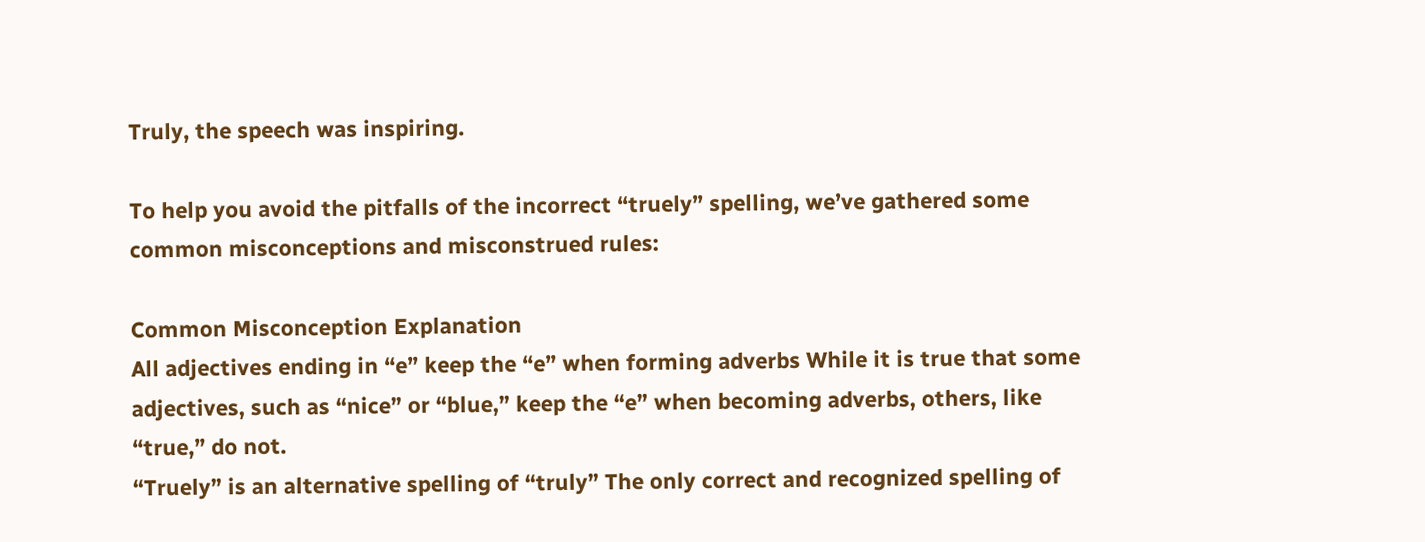Truly, the speech was inspiring.

To help you avoid the pitfalls of the incorrect “truely” spelling, we’ve gathered some common misconceptions and misconstrued rules:

Common Misconception Explanation
All adjectives ending in “e” keep the “e” when forming adverbs While it is true that some adjectives, such as “nice” or “blue,” keep the “e” when becoming adverbs, others, like “true,” do not.
“Truely” is an alternative spelling of “truly” The only correct and recognized spelling of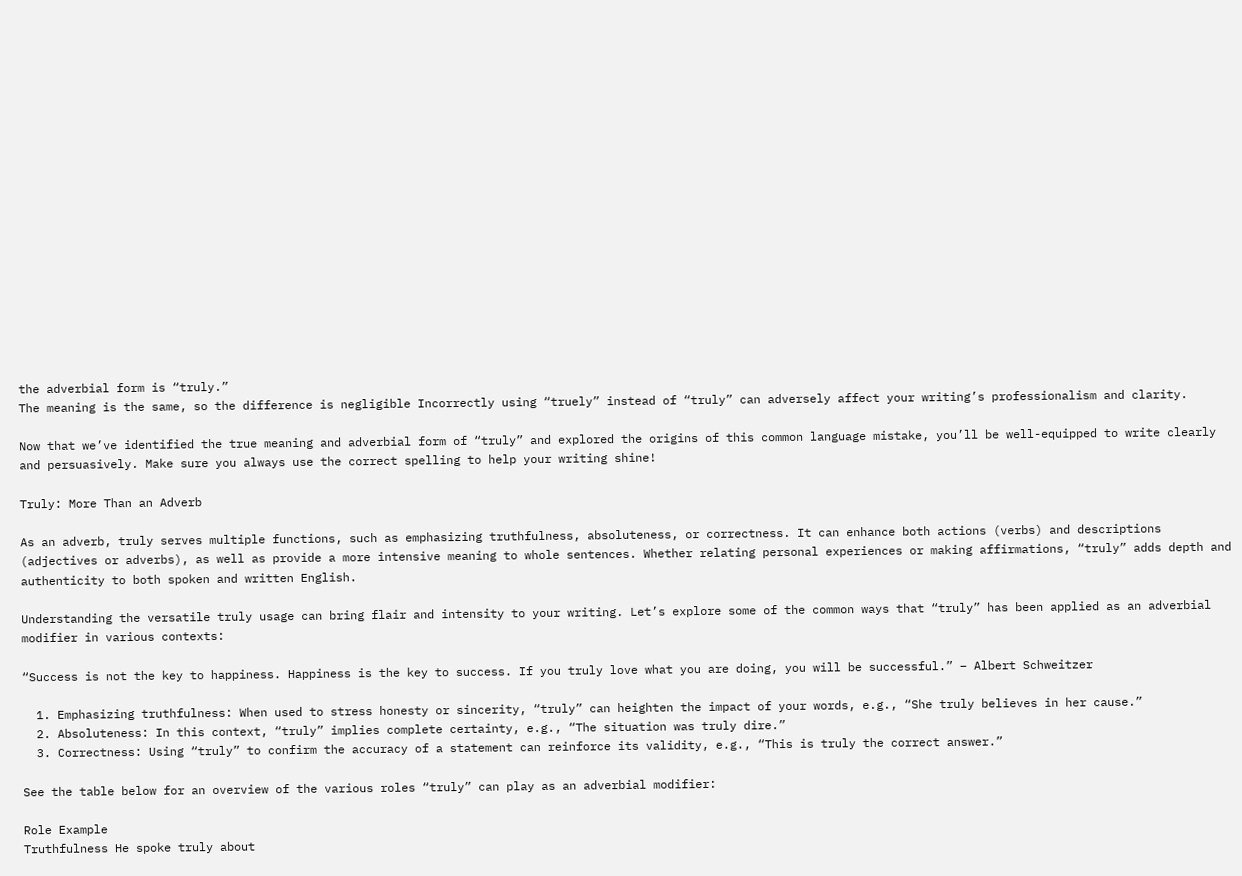the adverbial form is “truly.”
The meaning is the same, so the difference is negligible Incorrectly using “truely” instead of “truly” can adversely affect your writing’s professionalism and clarity.

Now that we’ve identified the true meaning and adverbial form of “truly” and explored the origins of this common language mistake, you’ll be well-equipped to write clearly and persuasively. Make sure you always use the correct spelling to help your writing shine!

Truly: More Than an Adverb

As an adverb, truly serves multiple functions, such as emphasizing truthfulness, absoluteness, or correctness. It can enhance both actions (verbs) and descriptions (adjectives or adverbs), as well as provide a more intensive meaning to whole sentences. Whether relating personal experiences or making affirmations, “truly” adds depth and authenticity to both spoken and written English.

Understanding the versatile truly usage can bring flair and intensity to your writing. Let’s explore some of the common ways that “truly” has been applied as an adverbial modifier in various contexts:

“Success is not the key to happiness. Happiness is the key to success. If you truly love what you are doing, you will be successful.” – Albert Schweitzer

  1. Emphasizing truthfulness: When used to stress honesty or sincerity, “truly” can heighten the impact of your words, e.g., “She truly believes in her cause.”
  2. Absoluteness: In this context, “truly” implies complete certainty, e.g., “The situation was truly dire.”
  3. Correctness: Using “truly” to confirm the accuracy of a statement can reinforce its validity, e.g., “This is truly the correct answer.”

See the table below for an overview of the various roles “truly” can play as an adverbial modifier:

Role Example
Truthfulness He spoke truly about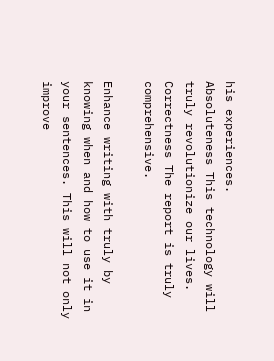his experiences.
Absoluteness This technology will truly revolutionize our lives.
Correctness The report is truly comprehensive.

Enhance writing with truly by knowing when and how to use it in your sentences. This will not only improve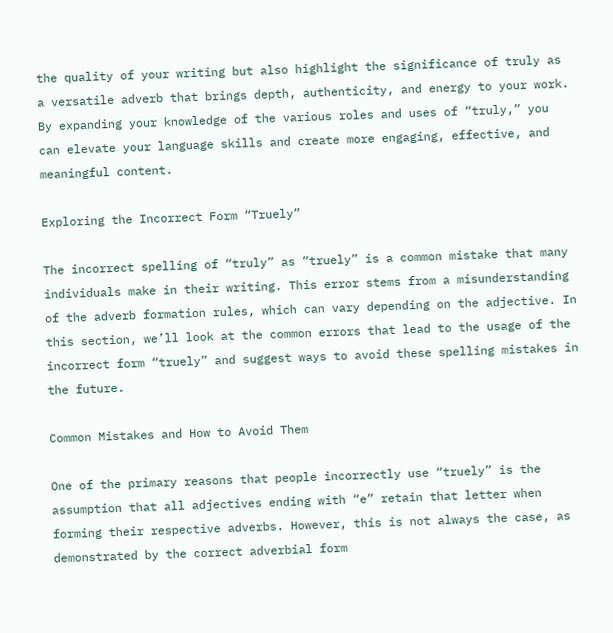the quality of your writing but also highlight the significance of truly as a versatile adverb that brings depth, authenticity, and energy to your work. By expanding your knowledge of the various roles and uses of “truly,” you can elevate your language skills and create more engaging, effective, and meaningful content.

Exploring the Incorrect Form “Truely”

The incorrect spelling of “truly” as “truely” is a common mistake that many individuals make in their writing. This error stems from a misunderstanding of the adverb formation rules, which can vary depending on the adjective. In this section, we’ll look at the common errors that lead to the usage of the incorrect form “truely” and suggest ways to avoid these spelling mistakes in the future.

Common Mistakes and How to Avoid Them

One of the primary reasons that people incorrectly use “truely” is the assumption that all adjectives ending with “e” retain that letter when forming their respective adverbs. However, this is not always the case, as demonstrated by the correct adverbial form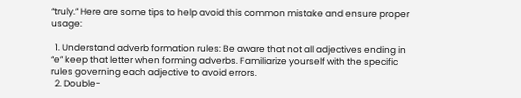“truly.” Here are some tips to help avoid this common mistake and ensure proper usage:

  1. Understand adverb formation rules: Be aware that not all adjectives ending in “e” keep that letter when forming adverbs. Familiarize yourself with the specific rules governing each adjective to avoid errors.
  2. Double-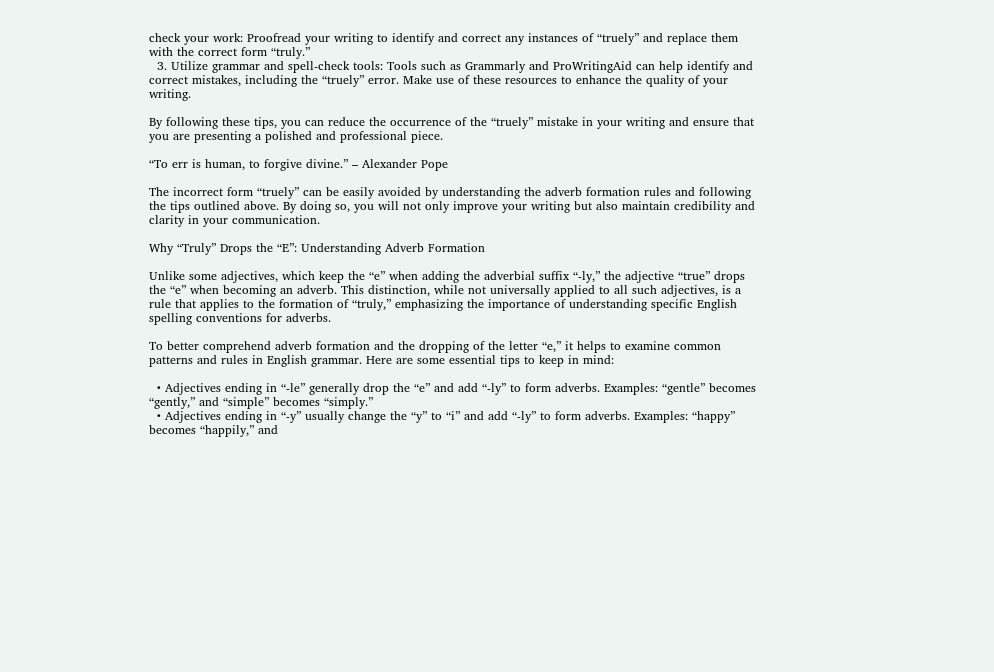check your work: Proofread your writing to identify and correct any instances of “truely” and replace them with the correct form “truly.”
  3. Utilize grammar and spell-check tools: Tools such as Grammarly and ProWritingAid can help identify and correct mistakes, including the “truely” error. Make use of these resources to enhance the quality of your writing.

By following these tips, you can reduce the occurrence of the “truely” mistake in your writing and ensure that you are presenting a polished and professional piece.

“To err is human, to forgive divine.” – Alexander Pope

The incorrect form “truely” can be easily avoided by understanding the adverb formation rules and following the tips outlined above. By doing so, you will not only improve your writing but also maintain credibility and clarity in your communication.

Why “Truly” Drops the “E”: Understanding Adverb Formation

Unlike some adjectives, which keep the “e” when adding the adverbial suffix “-ly,” the adjective “true” drops the “e” when becoming an adverb. This distinction, while not universally applied to all such adjectives, is a rule that applies to the formation of “truly,” emphasizing the importance of understanding specific English spelling conventions for adverbs.

To better comprehend adverb formation and the dropping of the letter “e,” it helps to examine common patterns and rules in English grammar. Here are some essential tips to keep in mind:

  • Adjectives ending in “-le” generally drop the “e” and add “-ly” to form adverbs. Examples: “gentle” becomes “gently,” and “simple” becomes “simply.”
  • Adjectives ending in “-y” usually change the “y” to “i” and add “-ly” to form adverbs. Examples: “happy” becomes “happily,” and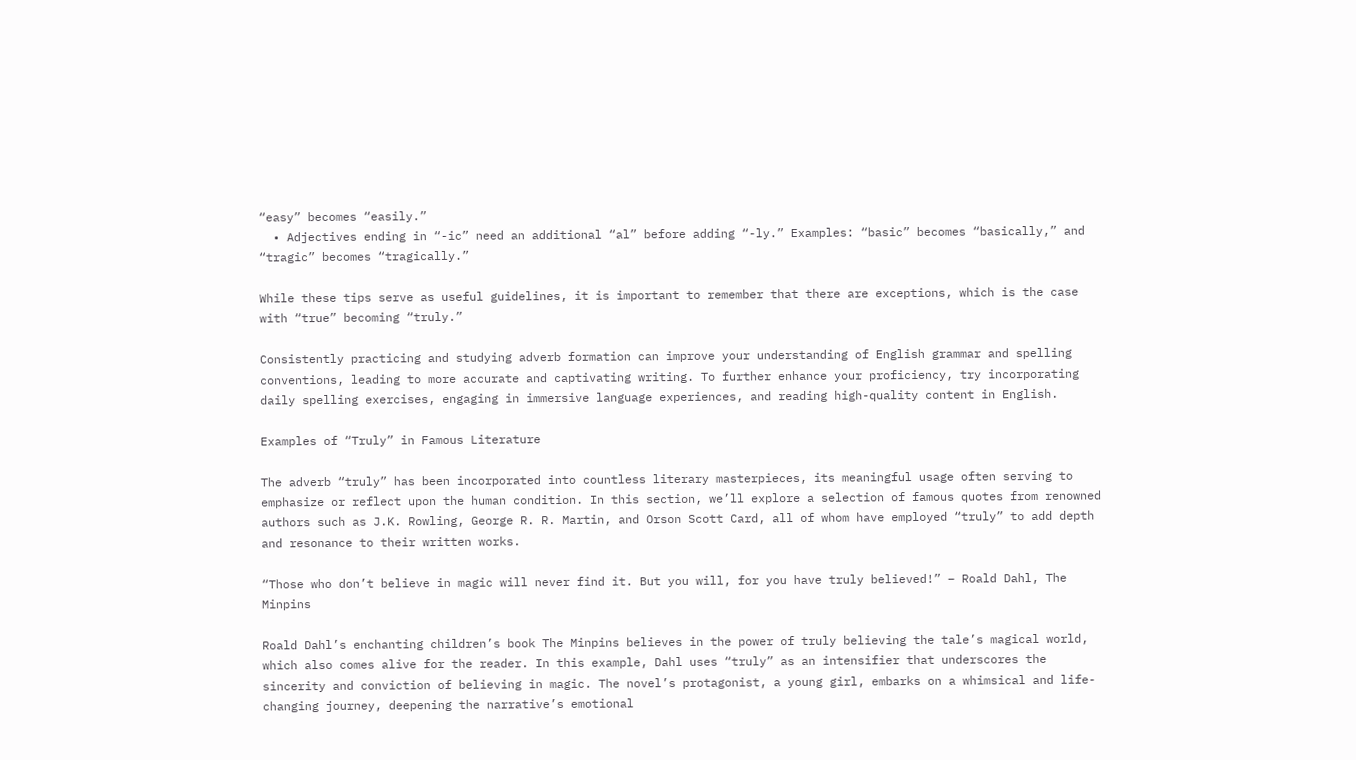“easy” becomes “easily.”
  • Adjectives ending in “-ic” need an additional “al” before adding “-ly.” Examples: “basic” becomes “basically,” and “tragic” becomes “tragically.”

While these tips serve as useful guidelines, it is important to remember that there are exceptions, which is the case with “true” becoming “truly.”

Consistently practicing and studying adverb formation can improve your understanding of English grammar and spelling conventions, leading to more accurate and captivating writing. To further enhance your proficiency, try incorporating daily spelling exercises, engaging in immersive language experiences, and reading high-quality content in English.

Examples of “Truly” in Famous Literature

The adverb “truly” has been incorporated into countless literary masterpieces, its meaningful usage often serving to emphasize or reflect upon the human condition. In this section, we’ll explore a selection of famous quotes from renowned authors such as J.K. Rowling, George R. R. Martin, and Orson Scott Card, all of whom have employed “truly” to add depth and resonance to their written works.

“Those who don’t believe in magic will never find it. But you will, for you have truly believed!” – Roald Dahl, The Minpins

Roald Dahl’s enchanting children’s book The Minpins believes in the power of truly believing the tale’s magical world, which also comes alive for the reader. In this example, Dahl uses “truly” as an intensifier that underscores the sincerity and conviction of believing in magic. The novel’s protagonist, a young girl, embarks on a whimsical and life-changing journey, deepening the narrative’s emotional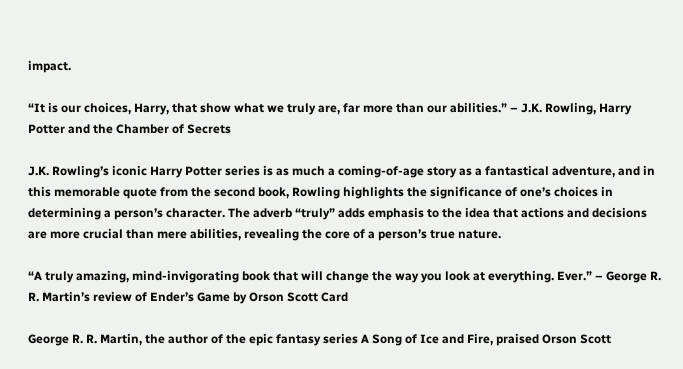impact.

“It is our choices, Harry, that show what we truly are, far more than our abilities.” – J.K. Rowling, Harry Potter and the Chamber of Secrets

J.K. Rowling’s iconic Harry Potter series is as much a coming-of-age story as a fantastical adventure, and in this memorable quote from the second book, Rowling highlights the significance of one’s choices in determining a person’s character. The adverb “truly” adds emphasis to the idea that actions and decisions are more crucial than mere abilities, revealing the core of a person’s true nature.

“A truly amazing, mind-invigorating book that will change the way you look at everything. Ever.” – George R. R. Martin’s review of Ender’s Game by Orson Scott Card

George R. R. Martin, the author of the epic fantasy series A Song of Ice and Fire, praised Orson Scott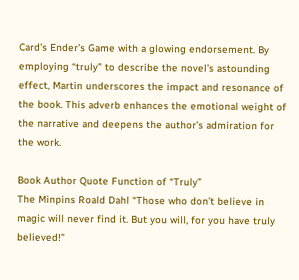Card’s Ender’s Game with a glowing endorsement. By employing “truly” to describe the novel’s astounding effect, Martin underscores the impact and resonance of the book. This adverb enhances the emotional weight of the narrative and deepens the author’s admiration for the work.

Book Author Quote Function of “Truly”
The Minpins Roald Dahl “Those who don’t believe in magic will never find it. But you will, for you have truly believed!”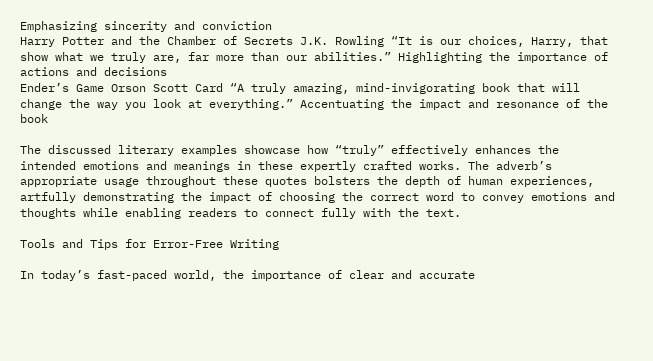Emphasizing sincerity and conviction
Harry Potter and the Chamber of Secrets J.K. Rowling “It is our choices, Harry, that show what we truly are, far more than our abilities.” Highlighting the importance of actions and decisions
Ender’s Game Orson Scott Card “A truly amazing, mind-invigorating book that will change the way you look at everything.” Accentuating the impact and resonance of the book

The discussed literary examples showcase how “truly” effectively enhances the intended emotions and meanings in these expertly crafted works. The adverb’s appropriate usage throughout these quotes bolsters the depth of human experiences, artfully demonstrating the impact of choosing the correct word to convey emotions and thoughts while enabling readers to connect fully with the text.

Tools and Tips for Error-Free Writing

In today’s fast-paced world, the importance of clear and accurate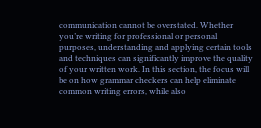communication cannot be overstated. Whether you’re writing for professional or personal purposes, understanding and applying certain tools and techniques can significantly improve the quality of your written work. In this section, the focus will be on how grammar checkers can help eliminate common writing errors, while also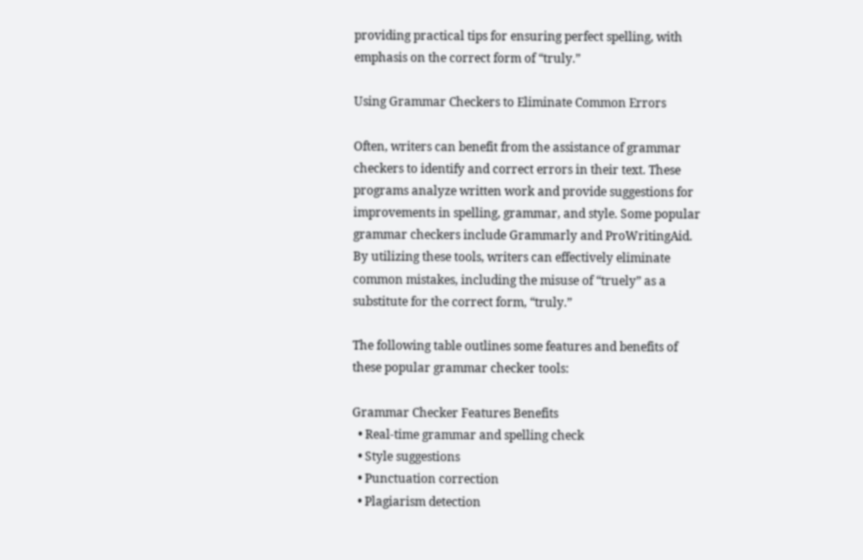providing practical tips for ensuring perfect spelling, with emphasis on the correct form of “truly.”

Using Grammar Checkers to Eliminate Common Errors

Often, writers can benefit from the assistance of grammar checkers to identify and correct errors in their text. These programs analyze written work and provide suggestions for improvements in spelling, grammar, and style. Some popular grammar checkers include Grammarly and ProWritingAid. By utilizing these tools, writers can effectively eliminate common mistakes, including the misuse of “truely” as a substitute for the correct form, “truly.”

The following table outlines some features and benefits of these popular grammar checker tools:

Grammar Checker Features Benefits
  • Real-time grammar and spelling check
  • Style suggestions
  • Punctuation correction
  • Plagiarism detection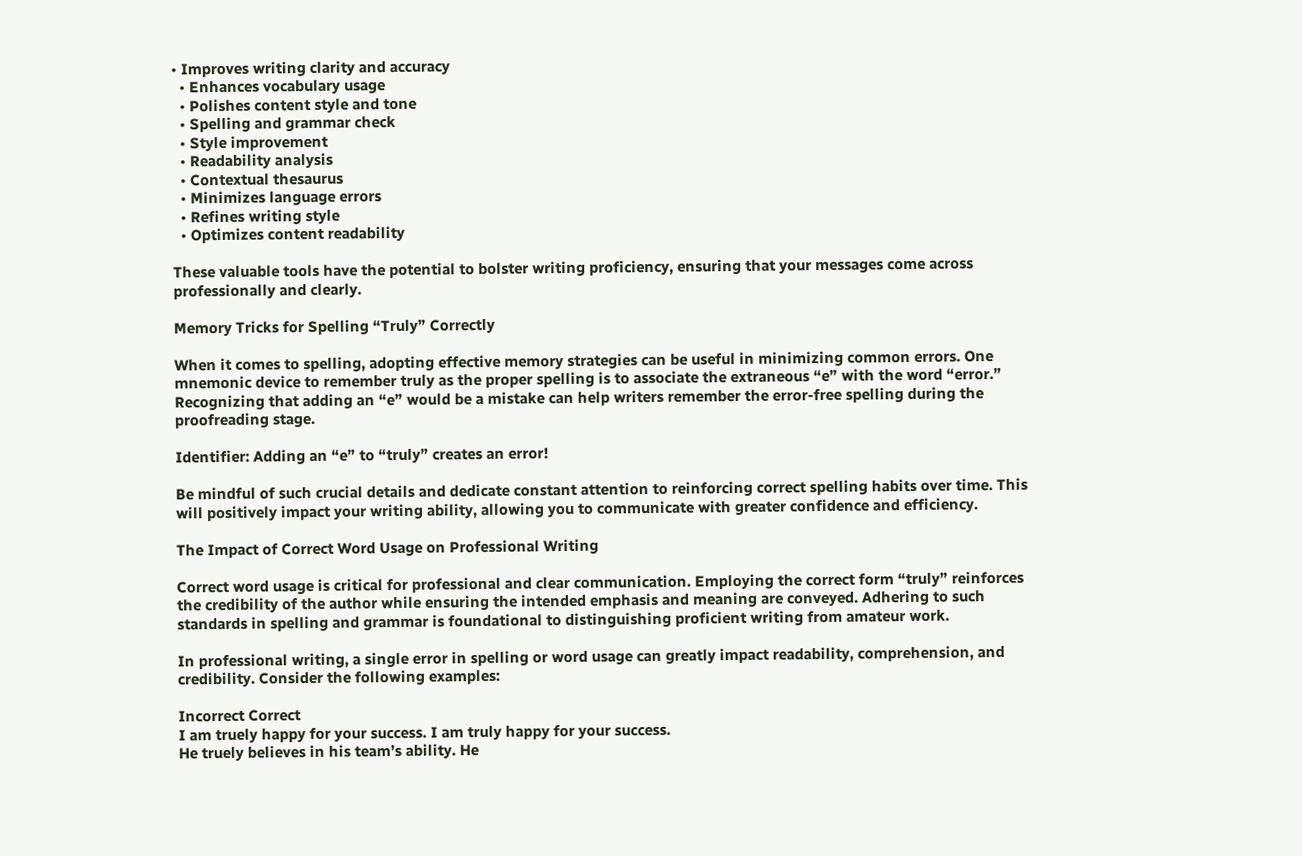• Improves writing clarity and accuracy
  • Enhances vocabulary usage
  • Polishes content style and tone
  • Spelling and grammar check
  • Style improvement
  • Readability analysis
  • Contextual thesaurus
  • Minimizes language errors
  • Refines writing style
  • Optimizes content readability

These valuable tools have the potential to bolster writing proficiency, ensuring that your messages come across professionally and clearly.

Memory Tricks for Spelling “Truly” Correctly

When it comes to spelling, adopting effective memory strategies can be useful in minimizing common errors. One mnemonic device to remember truly as the proper spelling is to associate the extraneous “e” with the word “error.” Recognizing that adding an “e” would be a mistake can help writers remember the error-free spelling during the proofreading stage.

Identifier: Adding an “e” to “truly” creates an error!

Be mindful of such crucial details and dedicate constant attention to reinforcing correct spelling habits over time. This will positively impact your writing ability, allowing you to communicate with greater confidence and efficiency.

The Impact of Correct Word Usage on Professional Writing

Correct word usage is critical for professional and clear communication. Employing the correct form “truly” reinforces the credibility of the author while ensuring the intended emphasis and meaning are conveyed. Adhering to such standards in spelling and grammar is foundational to distinguishing proficient writing from amateur work.

In professional writing, a single error in spelling or word usage can greatly impact readability, comprehension, and credibility. Consider the following examples:

Incorrect Correct
I am truely happy for your success. I am truly happy for your success.
He truely believes in his team’s ability. He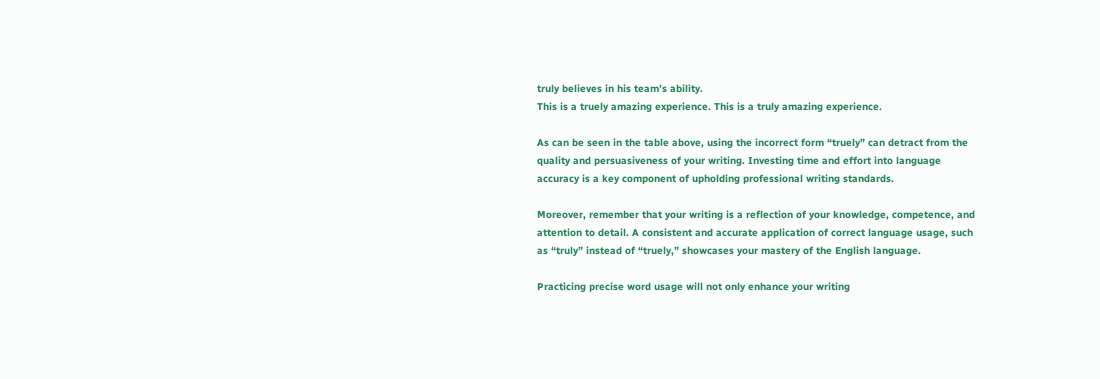truly believes in his team’s ability.
This is a truely amazing experience. This is a truly amazing experience.

As can be seen in the table above, using the incorrect form “truely” can detract from the quality and persuasiveness of your writing. Investing time and effort into language accuracy is a key component of upholding professional writing standards.

Moreover, remember that your writing is a reflection of your knowledge, competence, and attention to detail. A consistent and accurate application of correct language usage, such as “truly” instead of “truely,” showcases your mastery of the English language.

Practicing precise word usage will not only enhance your writing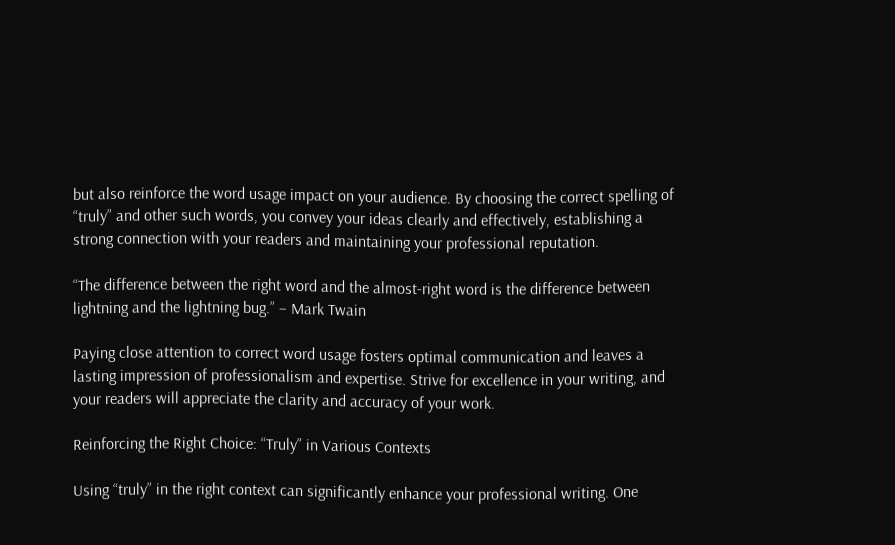but also reinforce the word usage impact on your audience. By choosing the correct spelling of “truly” and other such words, you convey your ideas clearly and effectively, establishing a strong connection with your readers and maintaining your professional reputation.

“The difference between the right word and the almost-right word is the difference between lightning and the lightning bug.” – Mark Twain

Paying close attention to correct word usage fosters optimal communication and leaves a lasting impression of professionalism and expertise. Strive for excellence in your writing, and your readers will appreciate the clarity and accuracy of your work.

Reinforcing the Right Choice: “Truly” in Various Contexts

Using “truly” in the right context can significantly enhance your professional writing. One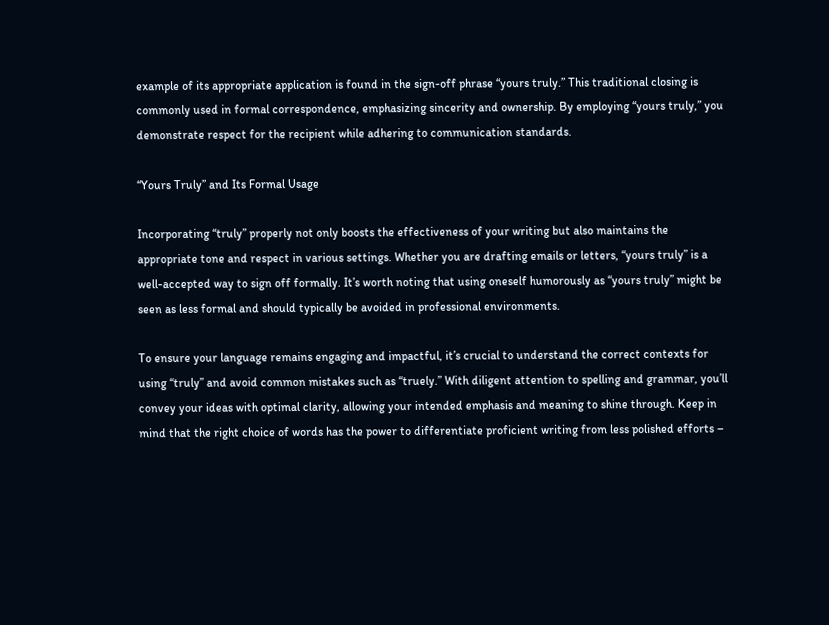example of its appropriate application is found in the sign-off phrase “yours truly.” This traditional closing is commonly used in formal correspondence, emphasizing sincerity and ownership. By employing “yours truly,” you demonstrate respect for the recipient while adhering to communication standards.

“Yours Truly” and Its Formal Usage

Incorporating “truly” properly not only boosts the effectiveness of your writing but also maintains the appropriate tone and respect in various settings. Whether you are drafting emails or letters, “yours truly” is a well-accepted way to sign off formally. It’s worth noting that using oneself humorously as “yours truly” might be seen as less formal and should typically be avoided in professional environments.

To ensure your language remains engaging and impactful, it’s crucial to understand the correct contexts for using “truly” and avoid common mistakes such as “truely.” With diligent attention to spelling and grammar, you’ll convey your ideas with optimal clarity, allowing your intended emphasis and meaning to shine through. Keep in mind that the right choice of words has the power to differentiate proficient writing from less polished efforts –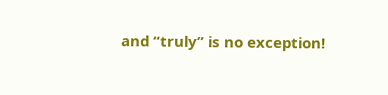and “truly” is no exception!